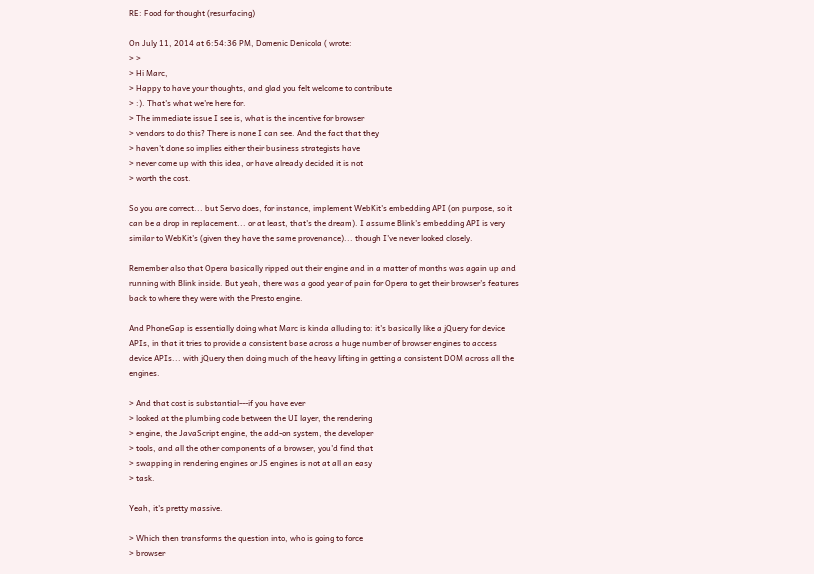RE: Food for thought (resurfacing)

On July 11, 2014 at 6:54:36 PM, Domenic Denicola ( wrote:
> >
> Hi Marc,
> Happy to have your thoughts, and glad you felt welcome to contribute
> :). That's what we're here for.
> The immediate issue I see is, what is the incentive for browser
> vendors to do this? There is none I can see. And the fact that they
> haven't done so implies either their business strategists have
> never come up with this idea, or have already decided it is not
> worth the cost.

So you are correct... but Servo does, for instance, implement WebKit's embedding API (on purpose, so it can be a drop in replacement... or at least, that's the dream). I assume Blink's embedding API is very similar to WebKit's (given they have the same provenance)... though I've never looked closely.

Remember also that Opera basically ripped out their engine and in a matter of months was again up and running with Blink inside. But yeah, there was a good year of pain for Opera to get their browser's features back to where they were with the Presto engine.

And PhoneGap is essentially doing what Marc is kinda alluding to: it's basically like a jQuery for device APIs, in that it tries to provide a consistent base across a huge number of browser engines to access device APIs... with jQuery then doing much of the heavy lifting in getting a consistent DOM across all the engines.

> And that cost is substantial---if you have ever
> looked at the plumbing code between the UI layer, the rendering
> engine, the JavaScript engine, the add-on system, the developer
> tools, and all the other components of a browser, you'd find that
> swapping in rendering engines or JS engines is not at all an easy
> task.

Yeah, it's pretty massive.

> Which then transforms the question into, who is going to force
> browser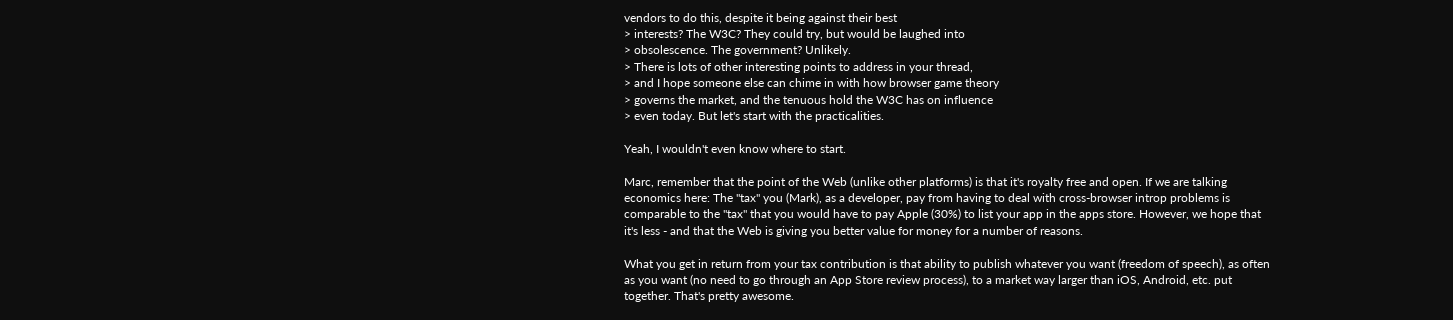vendors to do this, despite it being against their best
> interests? The W3C? They could try, but would be laughed into
> obsolescence. The government? Unlikely.
> There is lots of other interesting points to address in your thread,
> and I hope someone else can chime in with how browser game theory
> governs the market, and the tenuous hold the W3C has on influence
> even today. But let's start with the practicalities.

Yeah, I wouldn't even know where to start.

Marc, remember that the point of the Web (unlike other platforms) is that it's royalty free and open. If we are talking economics here: The "tax" you (Mark), as a developer, pay from having to deal with cross-browser introp problems is comparable to the "tax" that you would have to pay Apple (30%) to list your app in the apps store. However, we hope that it's less - and that the Web is giving you better value for money for a number of reasons.

What you get in return from your tax contribution is that ability to publish whatever you want (freedom of speech), as often as you want (no need to go through an App Store review process), to a market way larger than iOS, Android, etc. put together. That's pretty awesome.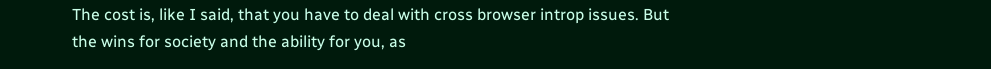The cost is, like I said, that you have to deal with cross browser introp issues. But the wins for society and the ability for you, as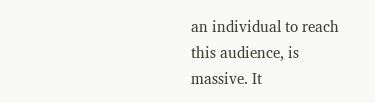an individual to reach this audience, is massive. It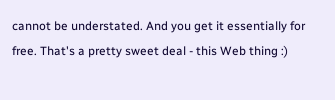cannot be understated. And you get it essentially for free. That's a pretty sweet deal - this Web thing :)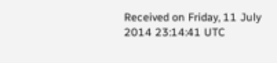Received on Friday, 11 July 2014 23:14:41 UTC